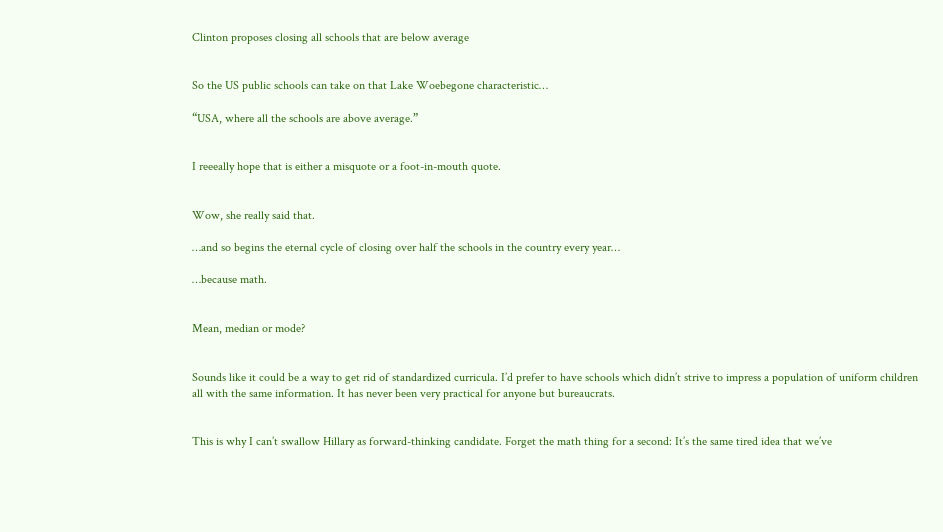Clinton proposes closing all schools that are below average


So the US public schools can take on that Lake Woebegone characteristic…

“USA, where all the schools are above average.”


I reeeally hope that is either a misquote or a foot-in-mouth quote.


Wow, she really said that.

…and so begins the eternal cycle of closing over half the schools in the country every year…

…because math.


Mean, median or mode?


Sounds like it could be a way to get rid of standardized curricula. I’d prefer to have schools which didn’t strive to impress a population of uniform children all with the same information. It has never been very practical for anyone but bureaucrats.


This is why I can’t swallow Hillary as forward-thinking candidate. Forget the math thing for a second: It’s the same tired idea that we’ve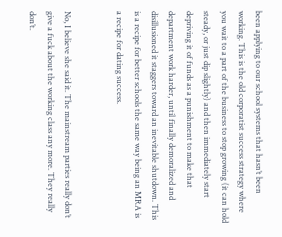been applying to our school systems that hasn’t been working. This is the old corporatist success strategy where you wait to a part of the business to stop growing (it can hold steady, or just dip slightly) and then immediately start depriving it of funds as a punishment to make that department work harder, until finally demoralized and disillusioned it staggers toward an inevitable shutdown. This is a recipe for better schools the same way being an MRA is a recipe for dating success.


No, I believe she said it. The mainstream parties really don’t give a fuck about the working class any more. They really don’t.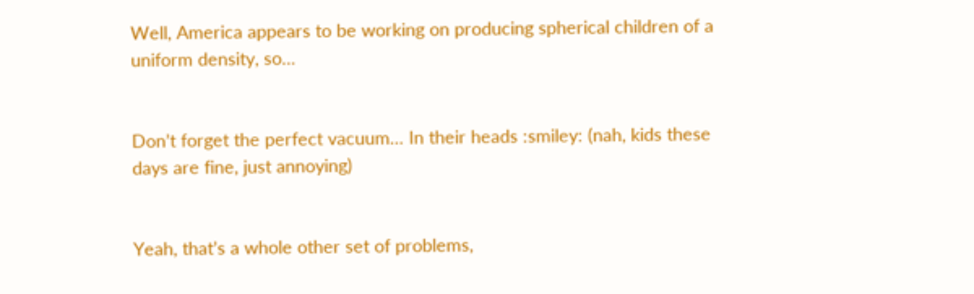Well, America appears to be working on producing spherical children of a uniform density, so…


Don’t forget the perfect vacuum… In their heads :smiley: (nah, kids these days are fine, just annoying)


Yeah, that’s a whole other set of problems,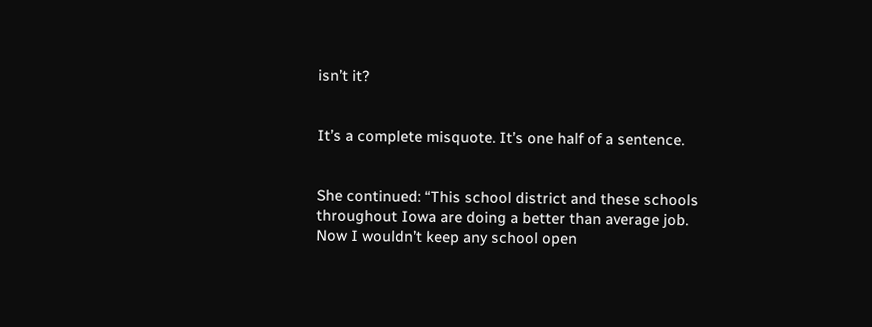isn’t it?


It’s a complete misquote. It’s one half of a sentence.


She continued: “This school district and these schools throughout Iowa are doing a better than average job. Now I wouldn’t keep any school open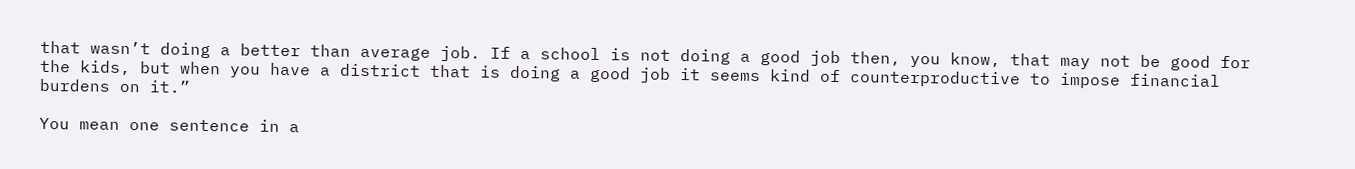that wasn’t doing a better than average job. If a school is not doing a good job then, you know, that may not be good for the kids, but when you have a district that is doing a good job it seems kind of counterproductive to impose financial burdens on it.”

You mean one sentence in a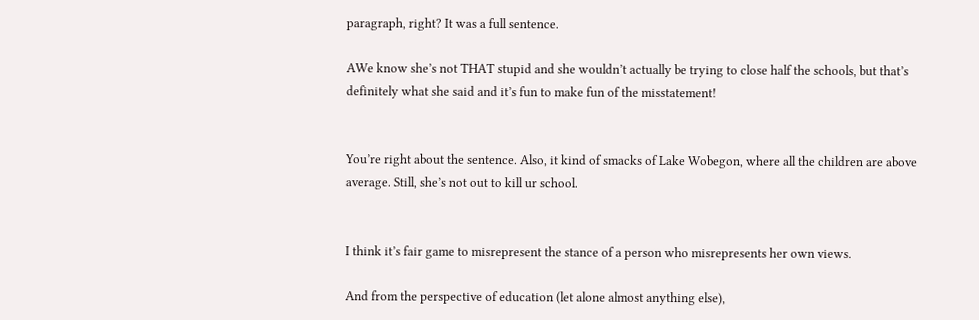paragraph, right? It was a full sentence.

AWe know she’s not THAT stupid and she wouldn’t actually be trying to close half the schools, but that’s definitely what she said and it’s fun to make fun of the misstatement!


You’re right about the sentence. Also, it kind of smacks of Lake Wobegon, where all the children are above average. Still, she’s not out to kill ur school.


I think it’s fair game to misrepresent the stance of a person who misrepresents her own views.

And from the perspective of education (let alone almost anything else),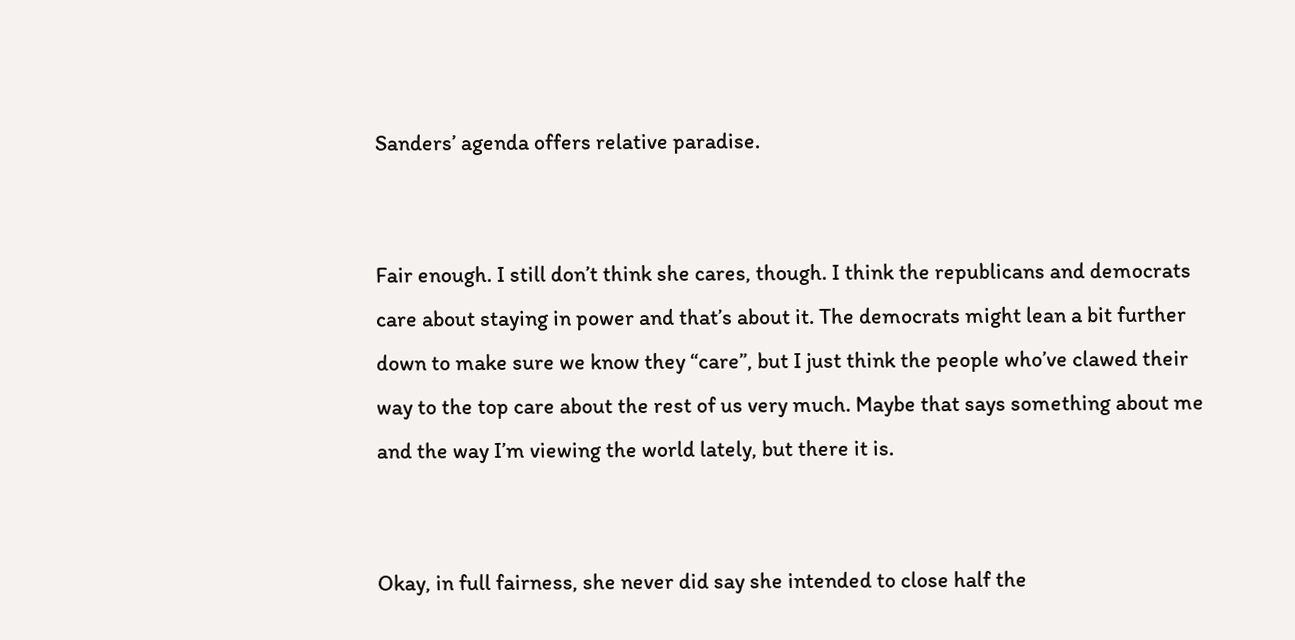Sanders’ agenda offers relative paradise.


Fair enough. I still don’t think she cares, though. I think the republicans and democrats care about staying in power and that’s about it. The democrats might lean a bit further down to make sure we know they “care”, but I just think the people who’ve clawed their way to the top care about the rest of us very much. Maybe that says something about me and the way I’m viewing the world lately, but there it is.


Okay, in full fairness, she never did say she intended to close half the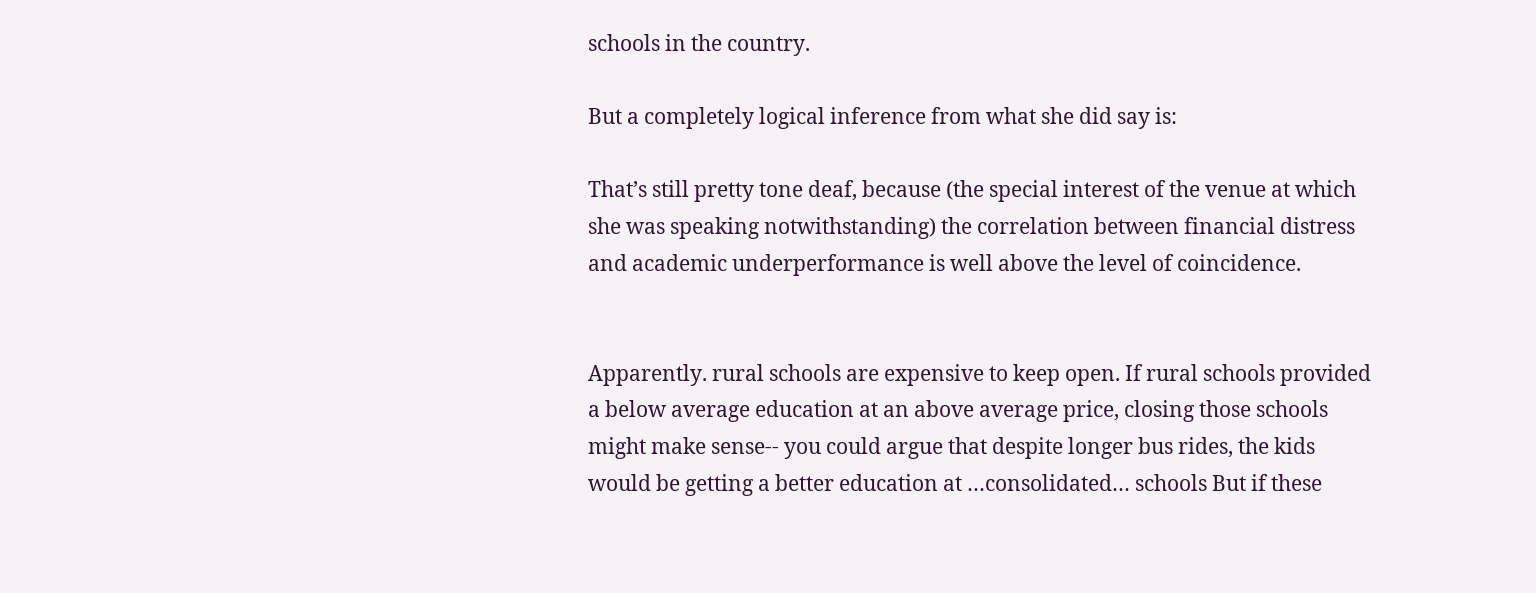schools in the country.

But a completely logical inference from what she did say is:

That’s still pretty tone deaf, because (the special interest of the venue at which she was speaking notwithstanding) the correlation between financial distress and academic underperformance is well above the level of coincidence.


Apparently. rural schools are expensive to keep open. If rural schools provided a below average education at an above average price, closing those schools might make sense-- you could argue that despite longer bus rides, the kids would be getting a better education at …consolidated… schools But if these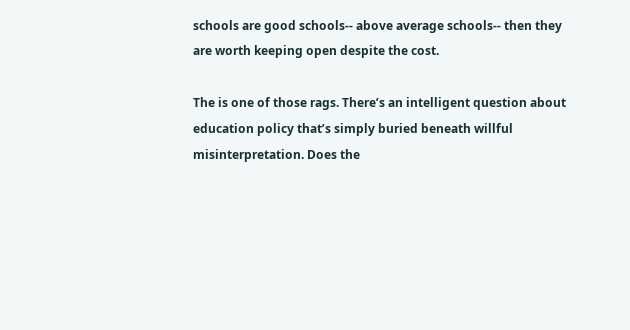schools are good schools-- above average schools-- then they are worth keeping open despite the cost.

The is one of those rags. There’s an intelligent question about education policy that’s simply buried beneath willful misinterpretation. Does the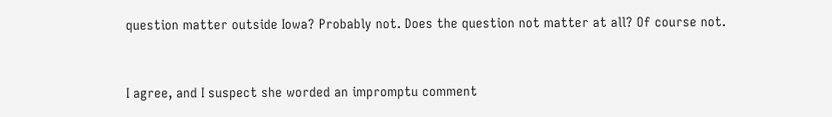question matter outside Iowa? Probably not. Does the question not matter at all? Of course not.


I agree, and I suspect she worded an impromptu comment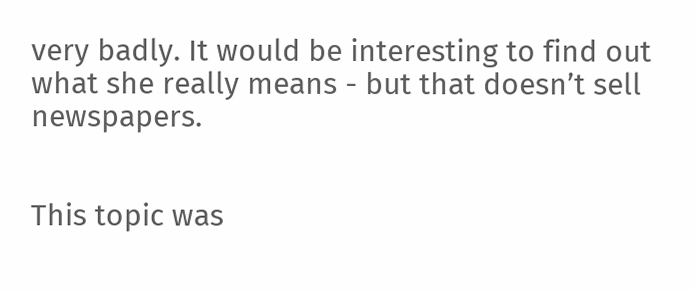very badly. It would be interesting to find out what she really means - but that doesn’t sell newspapers.


This topic was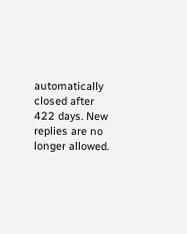automatically closed after 422 days. New replies are no longer allowed.